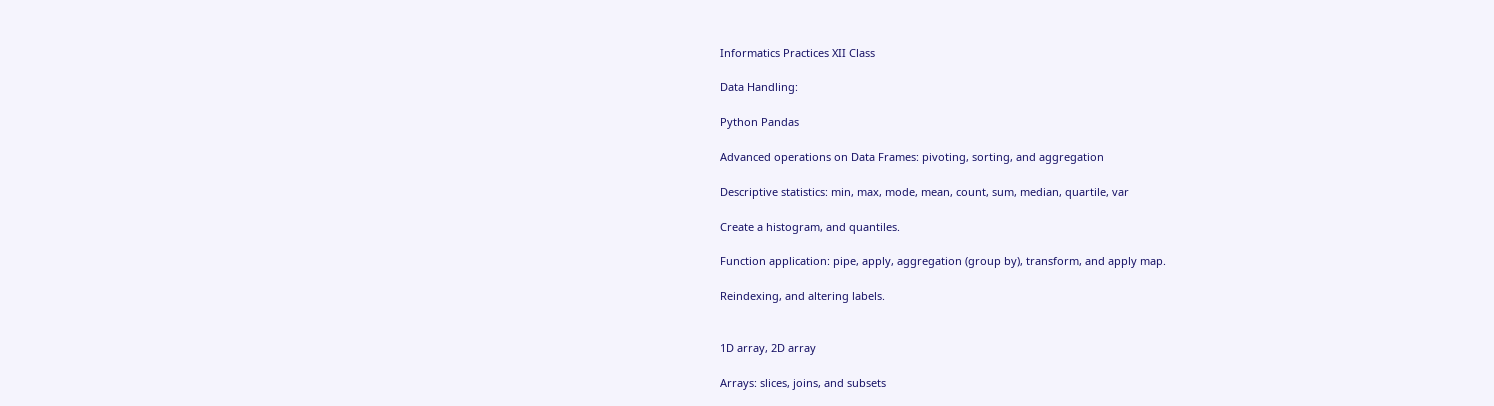Informatics Practices XII Class

Data Handling:

Python Pandas

Advanced operations on Data Frames: pivoting, sorting, and aggregation

Descriptive statistics: min, max, mode, mean, count, sum, median, quartile, var

Create a histogram, and quantiles.

Function application: pipe, apply, aggregation (group by), transform, and apply map.

Reindexing, and altering labels.


1D array, 2D array

Arrays: slices, joins, and subsets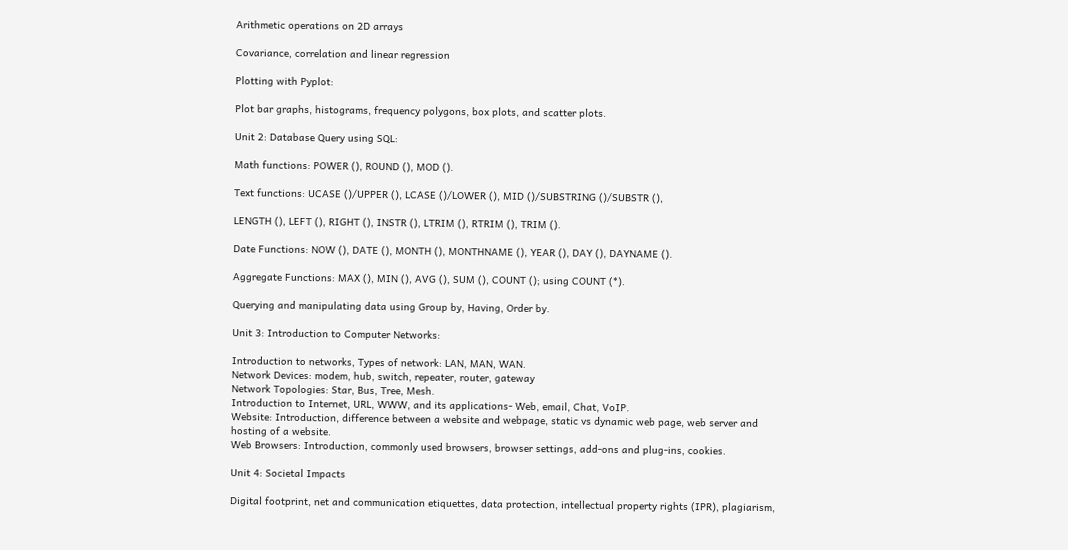Arithmetic operations on 2D arrays

Covariance, correlation and linear regression

Plotting with Pyplot:

Plot bar graphs, histograms, frequency polygons, box plots, and scatter plots.

Unit 2: Database Query using SQL:

Math functions: POWER (), ROUND (), MOD ().

Text functions: UCASE ()/UPPER (), LCASE ()/LOWER (), MID ()/SUBSTRING ()/SUBSTR (),

LENGTH (), LEFT (), RIGHT (), INSTR (), LTRIM (), RTRIM (), TRIM ().

Date Functions: NOW (), DATE (), MONTH (), MONTHNAME (), YEAR (), DAY (), DAYNAME ().

Aggregate Functions: MAX (), MIN (), AVG (), SUM (), COUNT (); using COUNT (*).

Querying and manipulating data using Group by, Having, Order by.

Unit 3: Introduction to Computer Networks:

Introduction to networks, Types of network: LAN, MAN, WAN.
Network Devices: modem, hub, switch, repeater, router, gateway
Network Topologies: Star, Bus, Tree, Mesh.
Introduction to Internet, URL, WWW, and its applications- Web, email, Chat, VoIP.
Website: Introduction, difference between a website and webpage, static vs dynamic web page, web server and
hosting of a website.
Web Browsers: Introduction, commonly used browsers, browser settings, add-ons and plug-ins, cookies.

Unit 4: Societal Impacts

Digital footprint, net and communication etiquettes, data protection, intellectual property rights (IPR), plagiarism,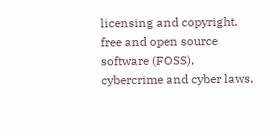licensing and copyright, free and open source software (FOSS), cybercrime and cyber laws,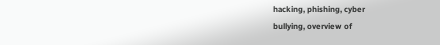hacking, phishing, cyber
bullying, overview of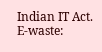Indian IT Act.
E-waste: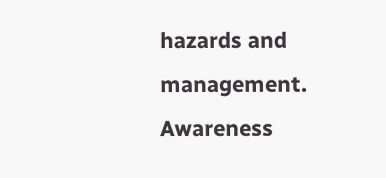hazards and management.
Awareness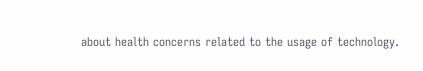about health concerns related to the usage of technology.